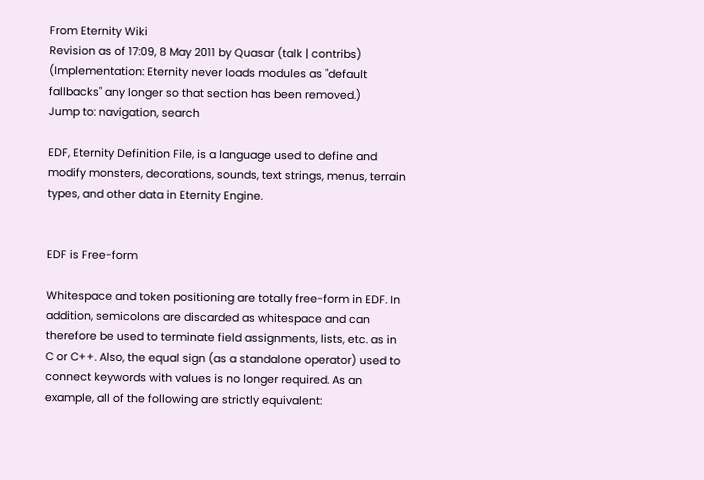From Eternity Wiki
Revision as of 17:09, 8 May 2011 by Quasar (talk | contribs) (Implementation: Eternity never loads modules as "default fallbacks" any longer so that section has been removed.)
Jump to: navigation, search

EDF, Eternity Definition File, is a language used to define and modify monsters, decorations, sounds, text strings, menus, terrain types, and other data in Eternity Engine.


EDF is Free-form

Whitespace and token positioning are totally free-form in EDF. In addition, semicolons are discarded as whitespace and can therefore be used to terminate field assignments, lists, etc. as in C or C++. Also, the equal sign (as a standalone operator) used to connect keywords with values is no longer required. As an example, all of the following are strictly equivalent: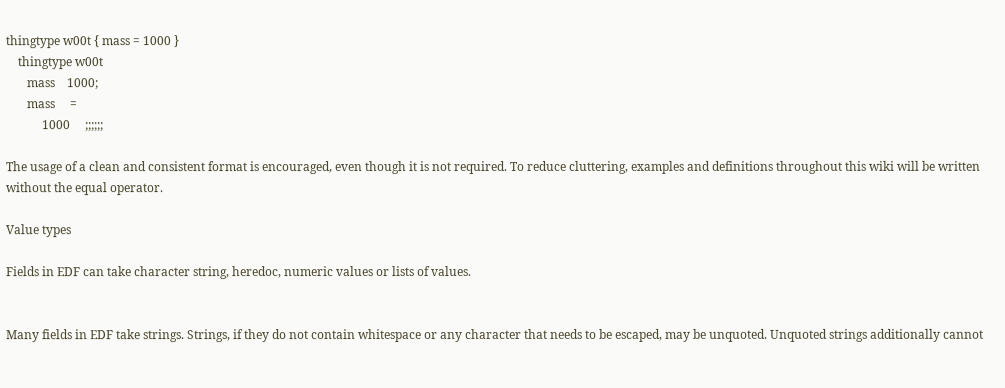thingtype w00t { mass = 1000 }
    thingtype w00t
       mass    1000;
       mass     =
            1000     ;;;;;;

The usage of a clean and consistent format is encouraged, even though it is not required. To reduce cluttering, examples and definitions throughout this wiki will be written without the equal operator.

Value types

Fields in EDF can take character string, heredoc, numeric values or lists of values.


Many fields in EDF take strings. Strings, if they do not contain whitespace or any character that needs to be escaped, may be unquoted. Unquoted strings additionally cannot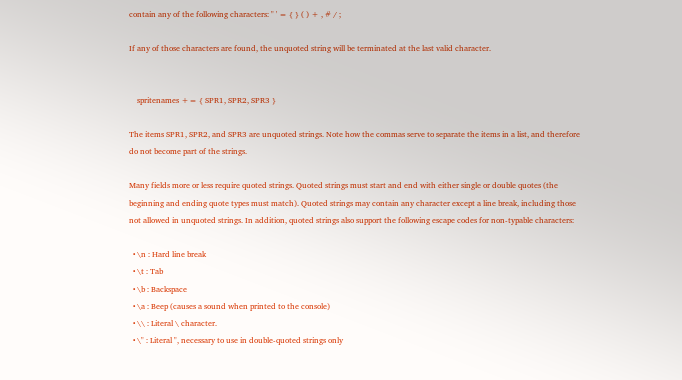contain any of the following characters: " ' = { } ( ) + , # / ;

If any of those characters are found, the unquoted string will be terminated at the last valid character.


    spritenames += { SPR1, SPR2, SPR3 }

The items SPR1, SPR2, and SPR3 are unquoted strings. Note how the commas serve to separate the items in a list, and therefore do not become part of the strings.

Many fields more or less require quoted strings. Quoted strings must start and end with either single or double quotes (the beginning and ending quote types must match). Quoted strings may contain any character except a line break, including those not allowed in unquoted strings. In addition, quoted strings also support the following escape codes for non-typable characters:

  • \n : Hard line break
  • \t : Tab
  • \b : Backspace
  • \a : Beep (causes a sound when printed to the console)
  • \\ : Literal \ character.
  • \" : Literal ", necessary to use in double-quoted strings only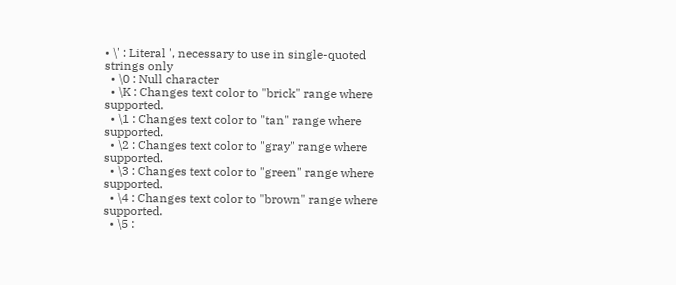• \' : Literal ', necessary to use in single-quoted strings only
  • \0 : Null character
  • \K : Changes text color to "brick" range where supported.
  • \1 : Changes text color to "tan" range where supported.
  • \2 : Changes text color to "gray" range where supported.
  • \3 : Changes text color to "green" range where supported.
  • \4 : Changes text color to "brown" range where supported.
  • \5 :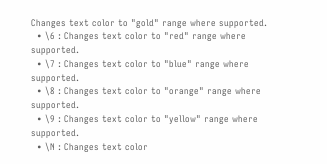Changes text color to "gold" range where supported.
  • \6 : Changes text color to "red" range where supported.
  • \7 : Changes text color to "blue" range where supported.
  • \8 : Changes text color to "orange" range where supported.
  • \9 : Changes text color to "yellow" range where supported.
  • \N : Changes text color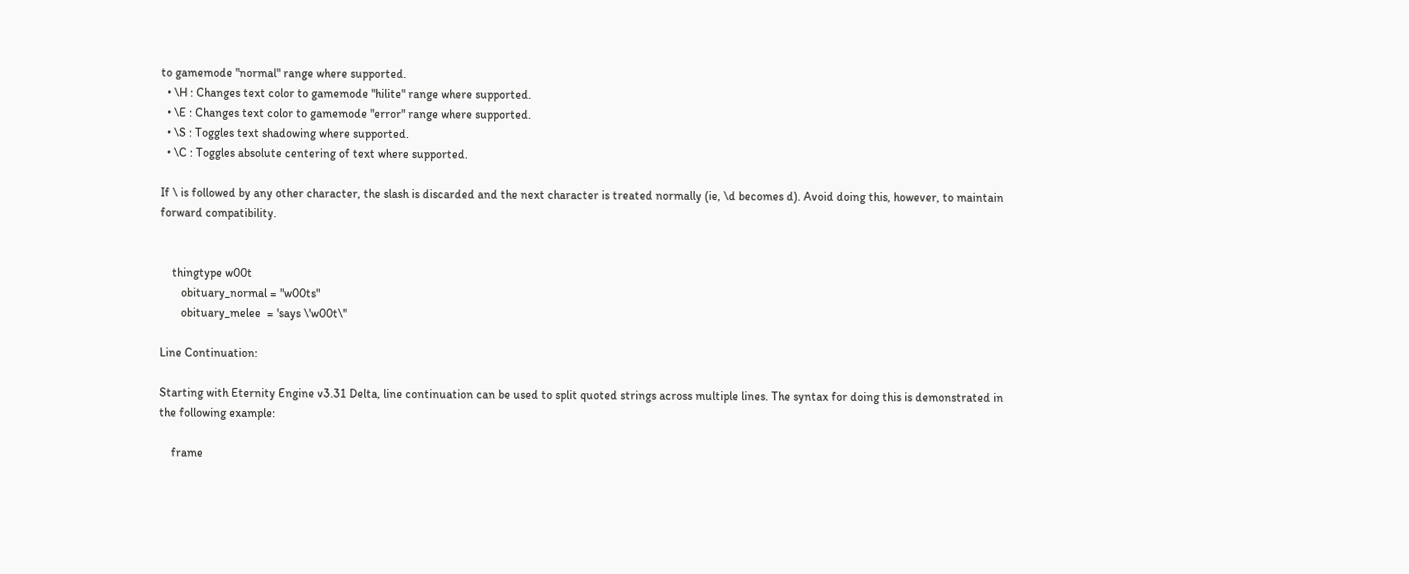to gamemode "normal" range where supported.
  • \H : Changes text color to gamemode "hilite" range where supported.
  • \E : Changes text color to gamemode "error" range where supported.
  • \S : Toggles text shadowing where supported.
  • \C : Toggles absolute centering of text where supported.

If \ is followed by any other character, the slash is discarded and the next character is treated normally (ie, \d becomes d). Avoid doing this, however, to maintain forward compatibility.


    thingtype w00t
       obituary_normal = "w00ts"
       obituary_melee  = 'says \'w00t\''

Line Continuation:

Starting with Eternity Engine v3.31 Delta, line continuation can be used to split quoted strings across multiple lines. The syntax for doing this is demonstrated in the following example:

    frame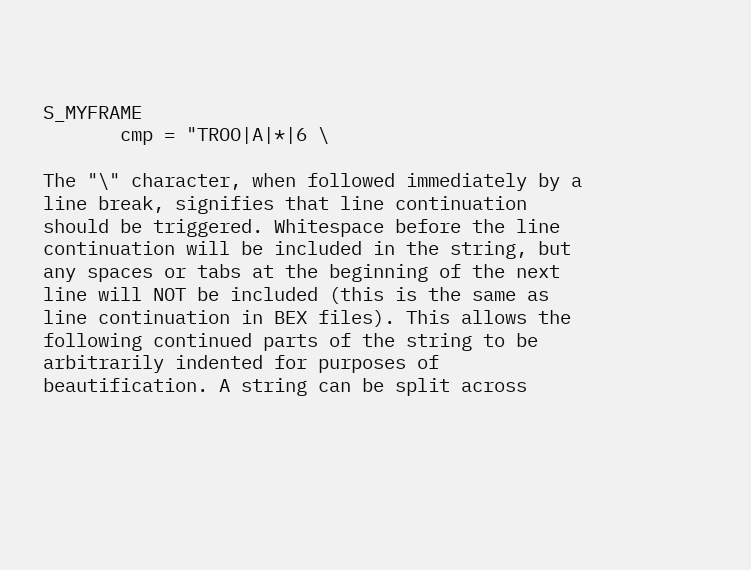S_MYFRAME
       cmp = "TROO|A|*|6 \

The "\" character, when followed immediately by a line break, signifies that line continuation should be triggered. Whitespace before the line continuation will be included in the string, but any spaces or tabs at the beginning of the next line will NOT be included (this is the same as line continuation in BEX files). This allows the following continued parts of the string to be arbitrarily indented for purposes of beautification. A string can be split across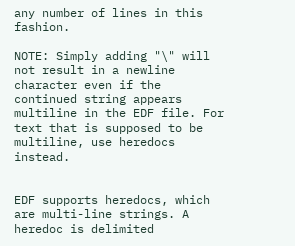any number of lines in this fashion.

NOTE: Simply adding "\" will not result in a newline character even if the continued string appears multiline in the EDF file. For text that is supposed to be multiline, use heredocs instead.


EDF supports heredocs, which are multi-line strings. A heredoc is delimited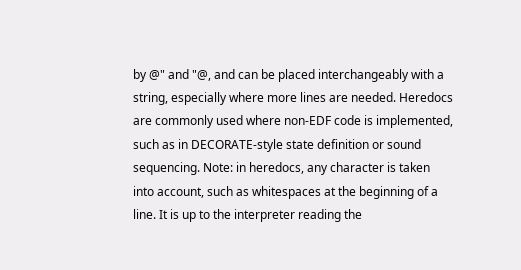by @" and "@, and can be placed interchangeably with a string, especially where more lines are needed. Heredocs are commonly used where non-EDF code is implemented, such as in DECORATE-style state definition or sound sequencing. Note: in heredocs, any character is taken into account, such as whitespaces at the beginning of a line. It is up to the interpreter reading the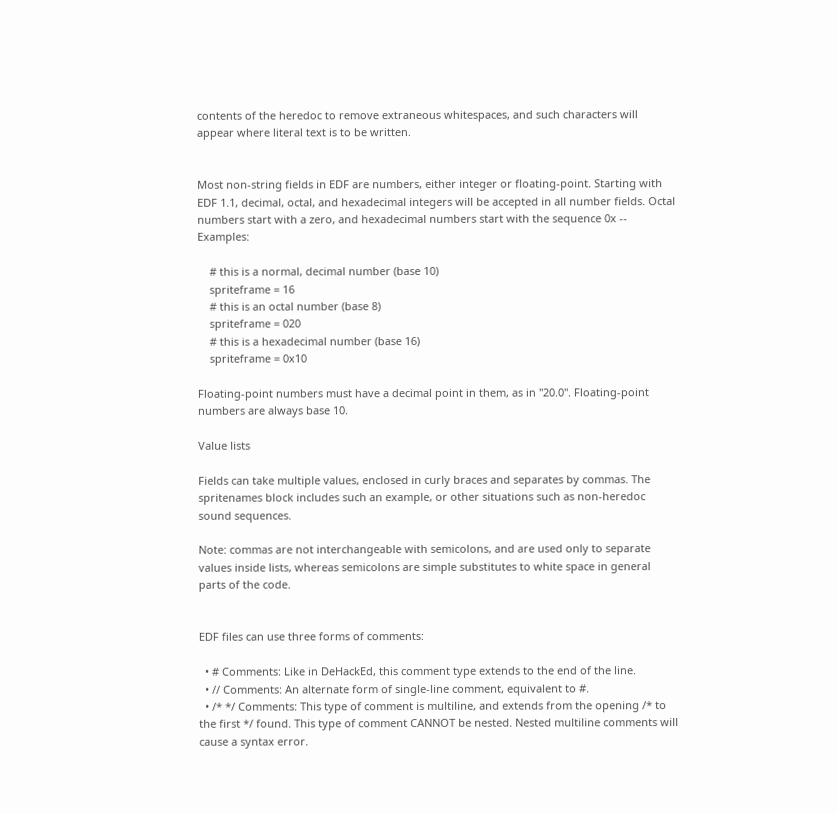contents of the heredoc to remove extraneous whitespaces, and such characters will appear where literal text is to be written.


Most non-string fields in EDF are numbers, either integer or floating-point. Starting with EDF 1.1, decimal, octal, and hexadecimal integers will be accepted in all number fields. Octal numbers start with a zero, and hexadecimal numbers start with the sequence 0x -- Examples:

    # this is a normal, decimal number (base 10)
    spriteframe = 16
    # this is an octal number (base 8)
    spriteframe = 020
    # this is a hexadecimal number (base 16)
    spriteframe = 0x10

Floating-point numbers must have a decimal point in them, as in "20.0". Floating-point numbers are always base 10.

Value lists

Fields can take multiple values, enclosed in curly braces and separates by commas. The spritenames block includes such an example, or other situations such as non-heredoc sound sequences.

Note: commas are not interchangeable with semicolons, and are used only to separate values inside lists, whereas semicolons are simple substitutes to white space in general parts of the code.


EDF files can use three forms of comments:

  • # Comments: Like in DeHackEd, this comment type extends to the end of the line.
  • // Comments: An alternate form of single-line comment, equivalent to #.
  • /* */ Comments: This type of comment is multiline, and extends from the opening /* to the first */ found. This type of comment CANNOT be nested. Nested multiline comments will cause a syntax error.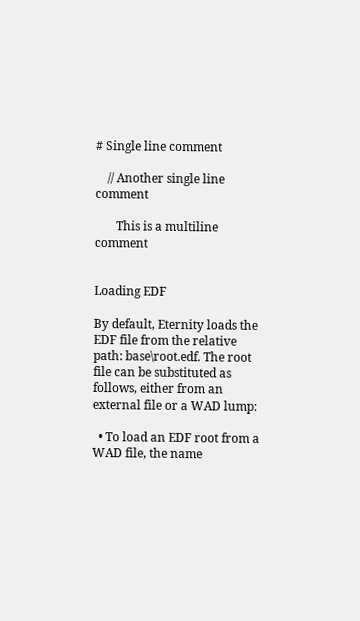# Single line comment

    // Another single line comment

       This is a multiline comment


Loading EDF

By default, Eternity loads the EDF file from the relative path: base\root.edf. The root file can be substituted as follows, either from an external file or a WAD lump:

  • To load an EDF root from a WAD file, the name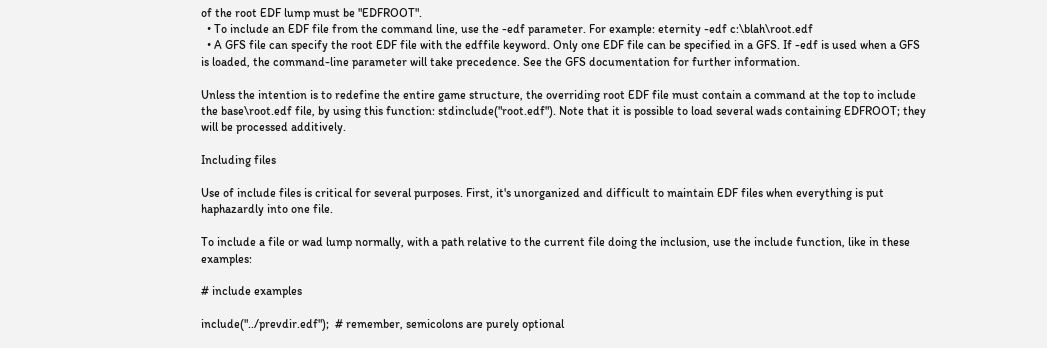of the root EDF lump must be "EDFROOT".
  • To include an EDF file from the command line, use the -edf parameter. For example: eternity -edf c:\blah\root.edf
  • A GFS file can specify the root EDF file with the edffile keyword. Only one EDF file can be specified in a GFS. If -edf is used when a GFS is loaded, the command-line parameter will take precedence. See the GFS documentation for further information.

Unless the intention is to redefine the entire game structure, the overriding root EDF file must contain a command at the top to include the base\root.edf file, by using this function: stdinclude("root.edf"). Note that it is possible to load several wads containing EDFROOT; they will be processed additively.

Including files

Use of include files is critical for several purposes. First, it's unorganized and difficult to maintain EDF files when everything is put haphazardly into one file.

To include a file or wad lump normally, with a path relative to the current file doing the inclusion, use the include function, like in these examples:

# include examples

include("../prevdir.edf");  # remember, semicolons are purely optional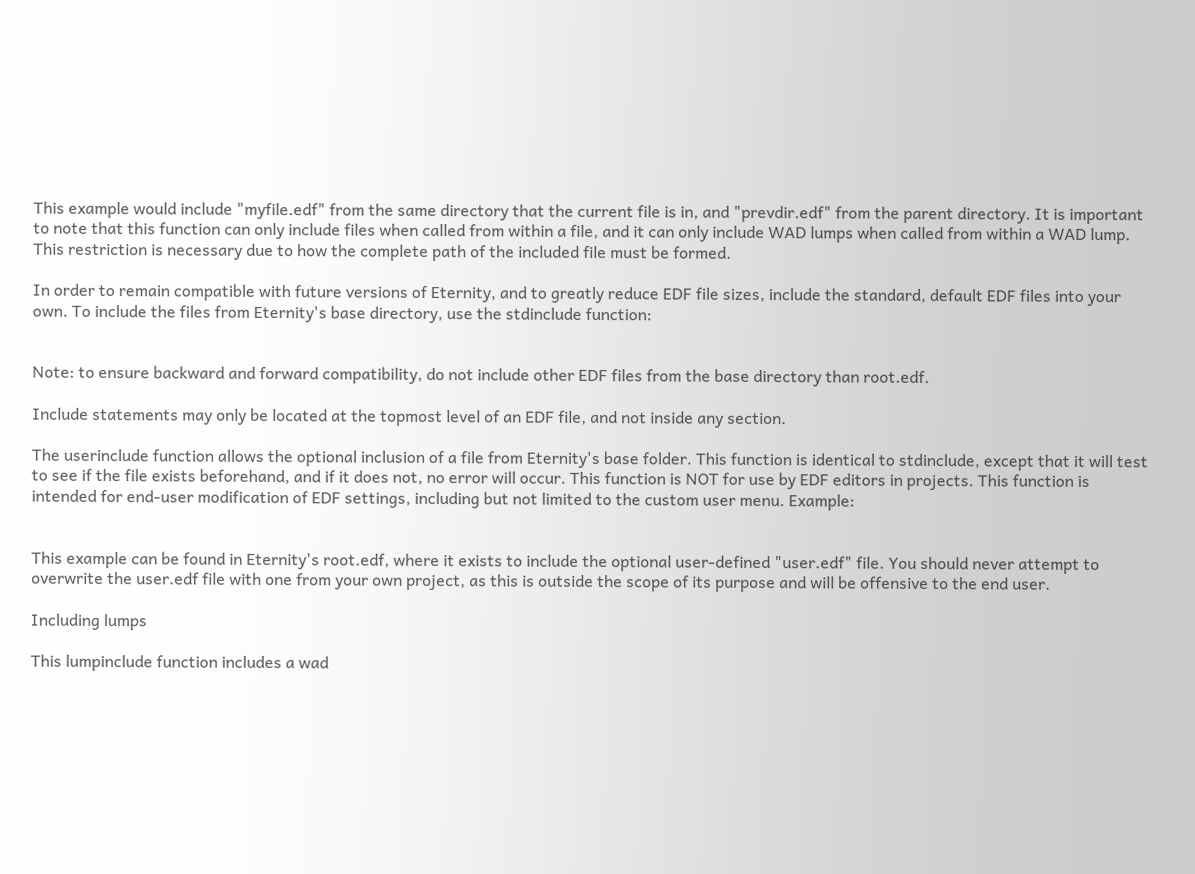This example would include "myfile.edf" from the same directory that the current file is in, and "prevdir.edf" from the parent directory. It is important to note that this function can only include files when called from within a file, and it can only include WAD lumps when called from within a WAD lump. This restriction is necessary due to how the complete path of the included file must be formed.

In order to remain compatible with future versions of Eternity, and to greatly reduce EDF file sizes, include the standard, default EDF files into your own. To include the files from Eternity's base directory, use the stdinclude function:


Note: to ensure backward and forward compatibility, do not include other EDF files from the base directory than root.edf.

Include statements may only be located at the topmost level of an EDF file, and not inside any section.

The userinclude function allows the optional inclusion of a file from Eternity's base folder. This function is identical to stdinclude, except that it will test to see if the file exists beforehand, and if it does not, no error will occur. This function is NOT for use by EDF editors in projects. This function is intended for end-user modification of EDF settings, including but not limited to the custom user menu. Example:


This example can be found in Eternity's root.edf, where it exists to include the optional user-defined "user.edf" file. You should never attempt to overwrite the user.edf file with one from your own project, as this is outside the scope of its purpose and will be offensive to the end user.

Including lumps

This lumpinclude function includes a wad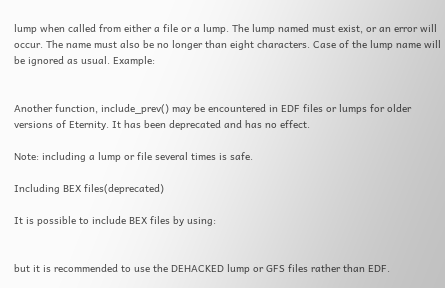lump when called from either a file or a lump. The lump named must exist, or an error will occur. The name must also be no longer than eight characters. Case of the lump name will be ignored as usual. Example:


Another function, include_prev() may be encountered in EDF files or lumps for older versions of Eternity. It has been deprecated and has no effect.

Note: including a lump or file several times is safe.

Including BEX files(deprecated)

It is possible to include BEX files by using:


but it is recommended to use the DEHACKED lump or GFS files rather than EDF.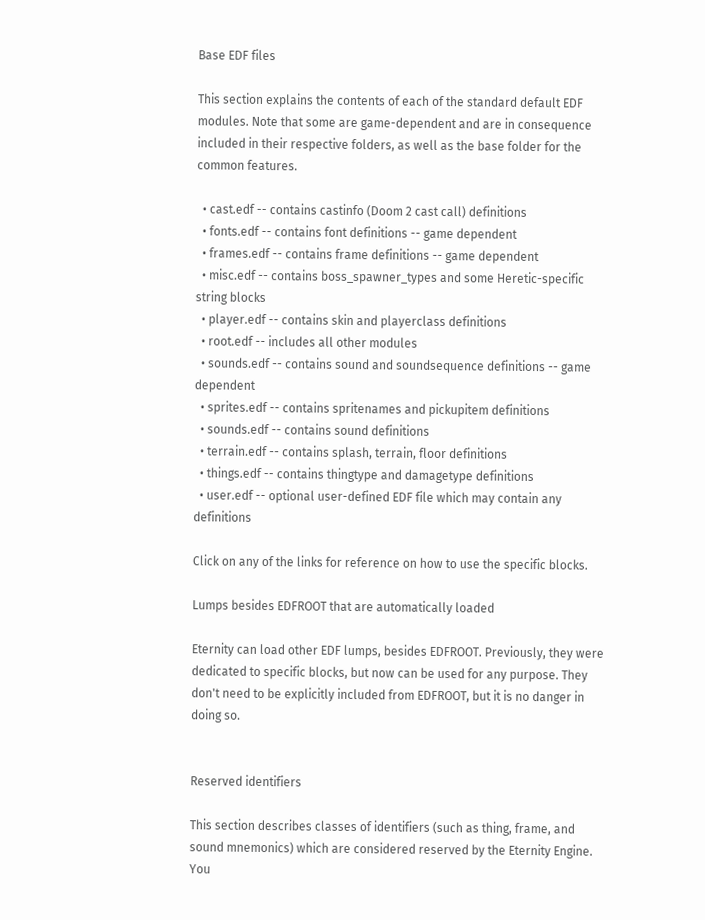Base EDF files

This section explains the contents of each of the standard default EDF modules. Note that some are game-dependent and are in consequence included in their respective folders, as well as the base folder for the common features.

  • cast.edf -- contains castinfo (Doom 2 cast call) definitions
  • fonts.edf -- contains font definitions -- game dependent
  • frames.edf -- contains frame definitions -- game dependent
  • misc.edf -- contains boss_spawner_types and some Heretic-specific string blocks
  • player.edf -- contains skin and playerclass definitions
  • root.edf -- includes all other modules
  • sounds.edf -- contains sound and soundsequence definitions -- game dependent
  • sprites.edf -- contains spritenames and pickupitem definitions
  • sounds.edf -- contains sound definitions
  • terrain.edf -- contains splash, terrain, floor definitions
  • things.edf -- contains thingtype and damagetype definitions
  • user.edf -- optional user-defined EDF file which may contain any definitions

Click on any of the links for reference on how to use the specific blocks.

Lumps besides EDFROOT that are automatically loaded

Eternity can load other EDF lumps, besides EDFROOT. Previously, they were dedicated to specific blocks, but now can be used for any purpose. They don't need to be explicitly included from EDFROOT, but it is no danger in doing so.


Reserved identifiers

This section describes classes of identifiers (such as thing, frame, and sound mnemonics) which are considered reserved by the Eternity Engine. You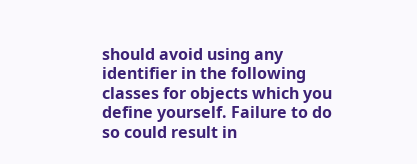should avoid using any identifier in the following classes for objects which you define yourself. Failure to do so could result in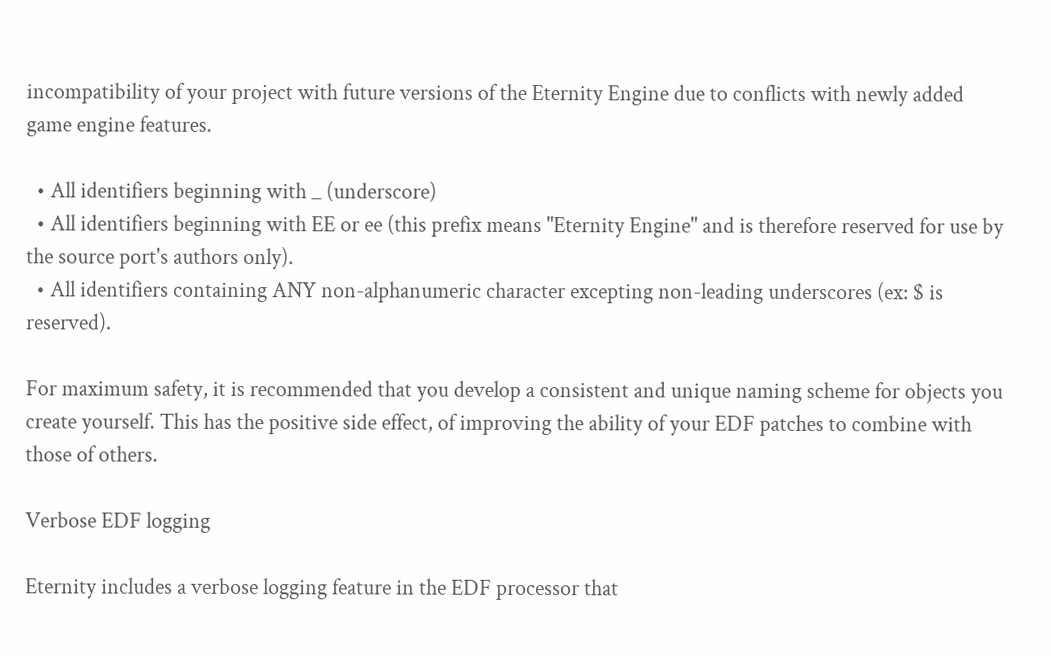incompatibility of your project with future versions of the Eternity Engine due to conflicts with newly added game engine features.

  • All identifiers beginning with _ (underscore)
  • All identifiers beginning with EE or ee (this prefix means "Eternity Engine" and is therefore reserved for use by the source port's authors only).
  • All identifiers containing ANY non-alphanumeric character excepting non-leading underscores (ex: $ is reserved).

For maximum safety, it is recommended that you develop a consistent and unique naming scheme for objects you create yourself. This has the positive side effect, of improving the ability of your EDF patches to combine with those of others.

Verbose EDF logging

Eternity includes a verbose logging feature in the EDF processor that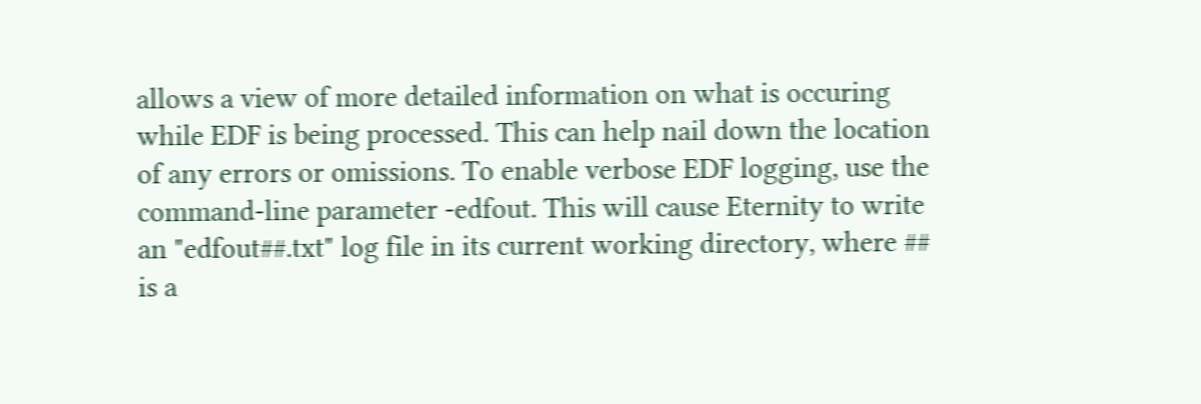allows a view of more detailed information on what is occuring while EDF is being processed. This can help nail down the location of any errors or omissions. To enable verbose EDF logging, use the command-line parameter -edfout. This will cause Eternity to write an "edfout##.txt" log file in its current working directory, where ## is a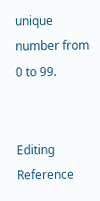unique number from 0 to 99.


Editing Reference